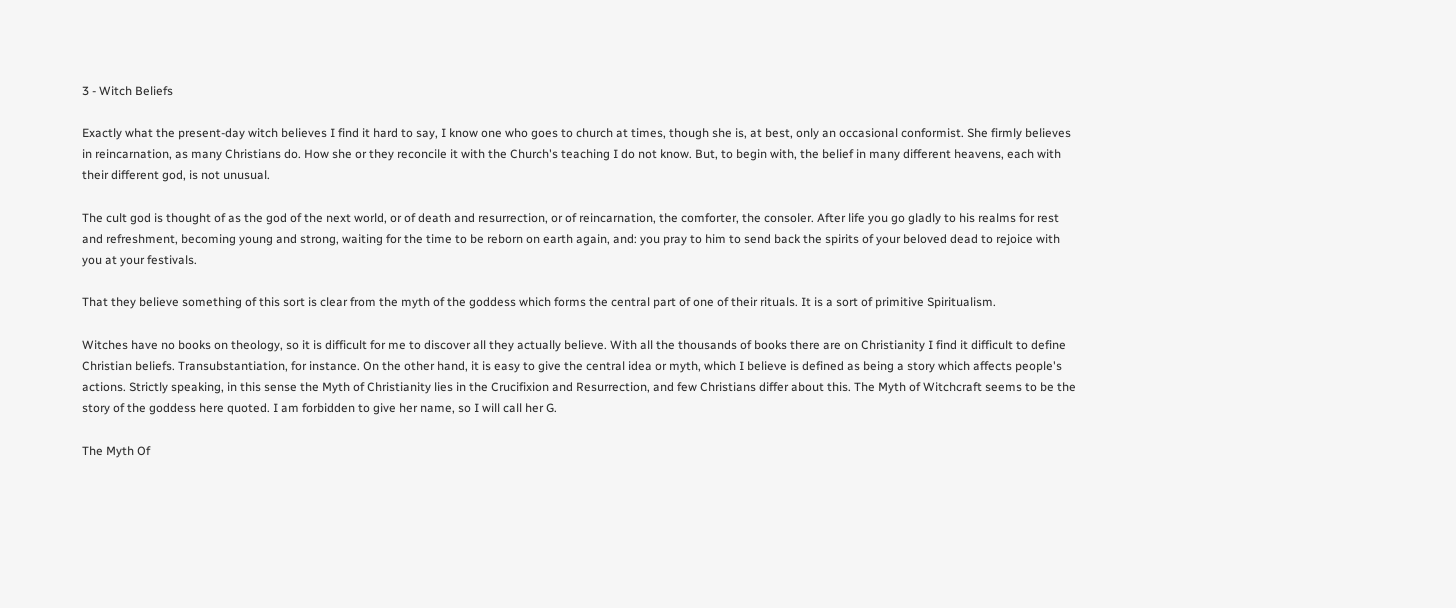3 - Witch Beliefs

Exactly what the present-day witch believes I find it hard to say, I know one who goes to church at times, though she is, at best, only an occasional conformist. She firmly believes in reincarnation, as many Christians do. How she or they reconcile it with the Church's teaching I do not know. But, to begin with, the belief in many different heavens, each with their different god, is not unusual.

The cult god is thought of as the god of the next world, or of death and resurrection, or of reincarnation, the comforter, the consoler. After life you go gladly to his realms for rest and refreshment, becoming young and strong, waiting for the time to be reborn on earth again, and: you pray to him to send back the spirits of your beloved dead to rejoice with you at your festivals.

That they believe something of this sort is clear from the myth of the goddess which forms the central part of one of their rituals. It is a sort of primitive Spiritualism.

Witches have no books on theology, so it is difficult for me to discover all they actually believe. With all the thousands of books there are on Christianity I find it difficult to define Christian beliefs. Transubstantiation, for instance. On the other hand, it is easy to give the central idea or myth, which I believe is defined as being a story which affects people's actions. Strictly speaking, in this sense the Myth of Christianity lies in the Crucifixion and Resurrection, and few Christians differ about this. The Myth of Witchcraft seems to be the story of the goddess here quoted. I am forbidden to give her name, so I will call her G.

The Myth Of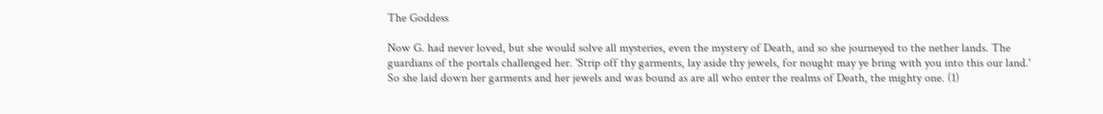The Goddess

Now G. had never loved, but she would solve all mysteries, even the mystery of Death, and so she journeyed to the nether lands. The guardians of the portals challenged her. 'Strip off thy garments, lay aside thy jewels, for nought may ye bring with you into this our land.' So she laid down her garments and her jewels and was bound as are all who enter the realms of Death, the mighty one. (1)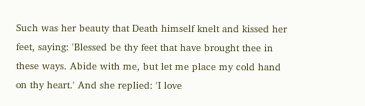Such was her beauty that Death himself knelt and kissed her feet, saying: 'Blessed be thy feet that have brought thee in these ways. Abide with me, but let me place my cold hand on thy heart.' And she replied: 'I love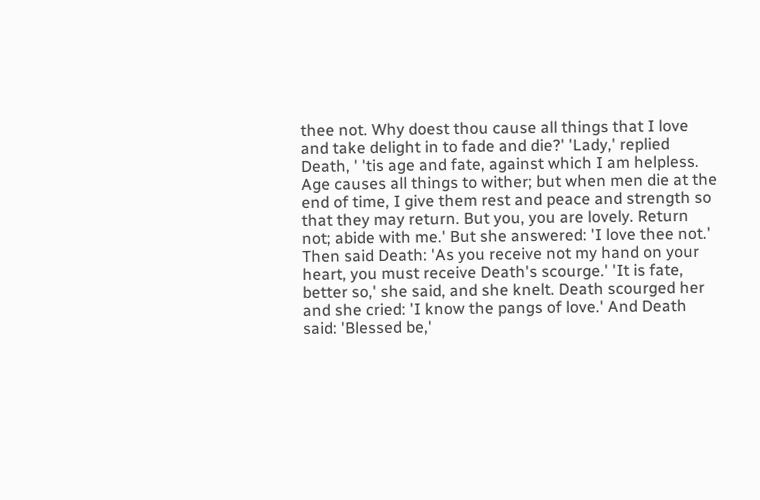thee not. Why doest thou cause all things that I love and take delight in to fade and die?' 'Lady,' replied Death, ' 'tis age and fate, against which I am helpless. Age causes all things to wither; but when men die at the end of time, I give them rest and peace and strength so that they may return. But you, you are lovely. Return not; abide with me.' But she answered: 'I love thee not.' Then said Death: 'As you receive not my hand on your heart, you must receive Death's scourge.' 'It is fate, better so,' she said, and she knelt. Death scourged her and she cried: 'I know the pangs of love.' And Death said: 'Blessed be,'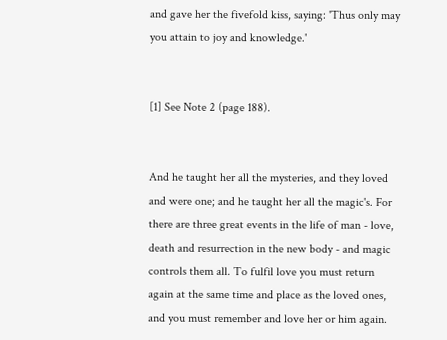and gave her the fivefold kiss, saying: 'Thus only may you attain to joy and knowledge.'


[1] See Note 2 (page 188).


And he taught her all the mysteries, and they loved and were one; and he taught her all the magic's. For there are three great events in the life of man - love, death and resurrection in the new body - and magic controls them all. To fulfil love you must return again at the same time and place as the loved ones, and you must remember and love her or him again.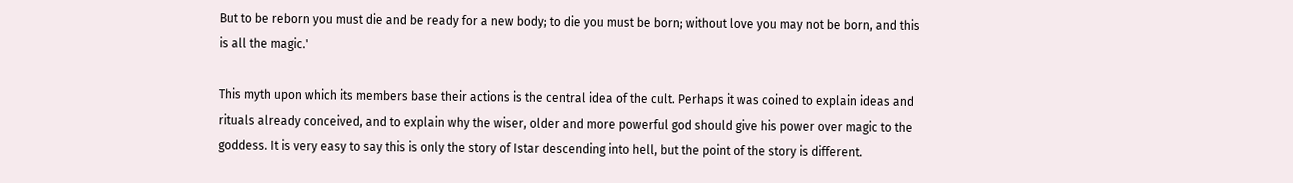But to be reborn you must die and be ready for a new body; to die you must be born; without love you may not be born, and this is all the magic.'

This myth upon which its members base their actions is the central idea of the cult. Perhaps it was coined to explain ideas and rituals already conceived, and to explain why the wiser, older and more powerful god should give his power over magic to the goddess. It is very easy to say this is only the story of Istar descending into hell, but the point of the story is different.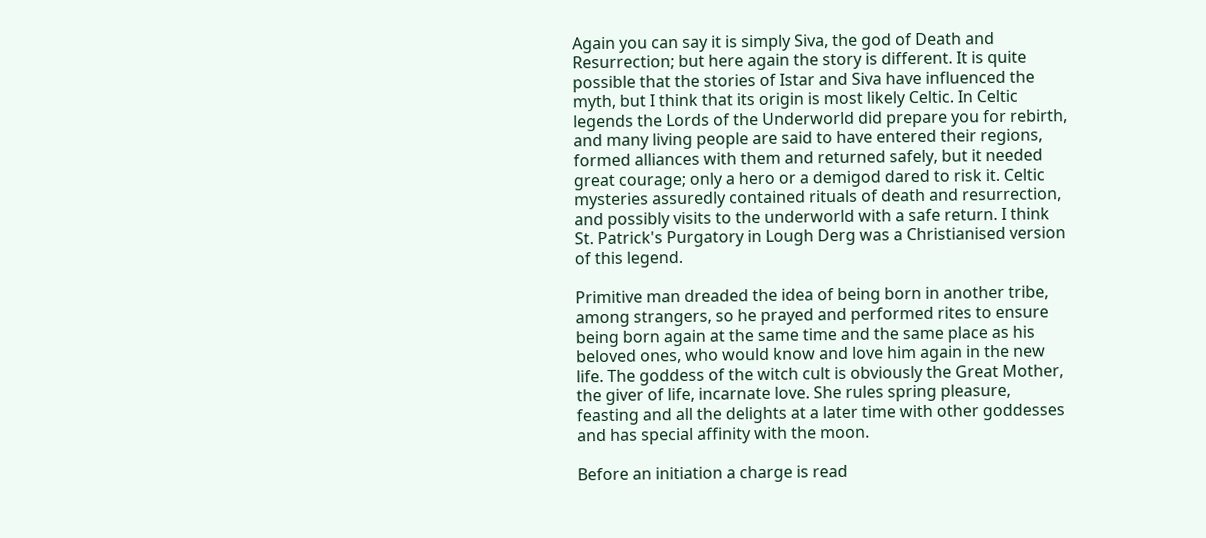Again you can say it is simply Siva, the god of Death and Resurrection; but here again the story is different. It is quite possible that the stories of Istar and Siva have influenced the myth, but I think that its origin is most likely Celtic. In Celtic legends the Lords of the Underworld did prepare you for rebirth, and many living people are said to have entered their regions, formed alliances with them and returned safely, but it needed great courage; only a hero or a demigod dared to risk it. Celtic mysteries assuredly contained rituals of death and resurrection, and possibly visits to the underworld with a safe return. I think St. Patrick's Purgatory in Lough Derg was a Christianised version of this legend.

Primitive man dreaded the idea of being born in another tribe, among strangers, so he prayed and performed rites to ensure being born again at the same time and the same place as his beloved ones, who would know and love him again in the new life. The goddess of the witch cult is obviously the Great Mother, the giver of life, incarnate love. She rules spring pleasure, feasting and all the delights at a later time with other goddesses and has special affinity with the moon.

Before an initiation a charge is read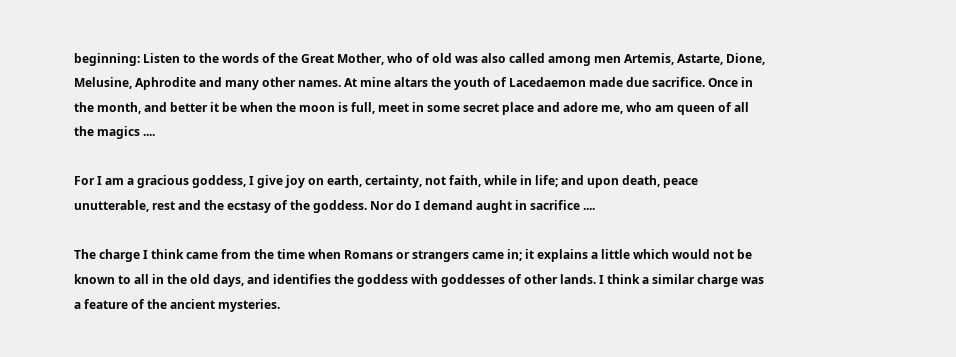beginning: Listen to the words of the Great Mother, who of old was also called among men Artemis, Astarte, Dione, Melusine, Aphrodite and many other names. At mine altars the youth of Lacedaemon made due sacrifice. Once in the month, and better it be when the moon is full, meet in some secret place and adore me, who am queen of all the magics ....

For I am a gracious goddess, I give joy on earth, certainty, not faith, while in life; and upon death, peace unutterable, rest and the ecstasy of the goddess. Nor do I demand aught in sacrifice ....

The charge I think came from the time when Romans or strangers came in; it explains a little which would not be known to all in the old days, and identifies the goddess with goddesses of other lands. I think a similar charge was a feature of the ancient mysteries.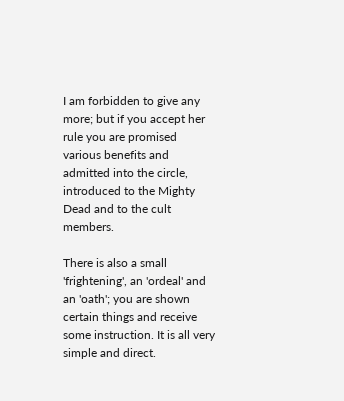I am forbidden to give any more; but if you accept her rule you are promised various benefits and admitted into the circle, introduced to the Mighty Dead and to the cult members.

There is also a small 'frightening', an 'ordeal' and an 'oath'; you are shown certain things and receive some instruction. It is all very simple and direct.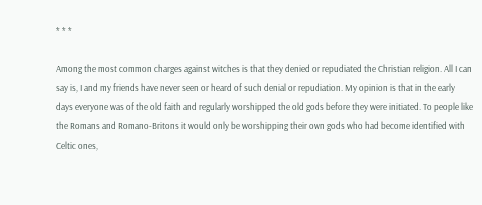* * *

Among the most common charges against witches is that they denied or repudiated the Christian religion. All I can say is, I and my friends have never seen or heard of such denial or repudiation. My opinion is that in the early days everyone was of the old faith and regularly worshipped the old gods before they were initiated. To people like the Romans and Romano-Britons it would only be worshipping their own gods who had become identified with Celtic ones,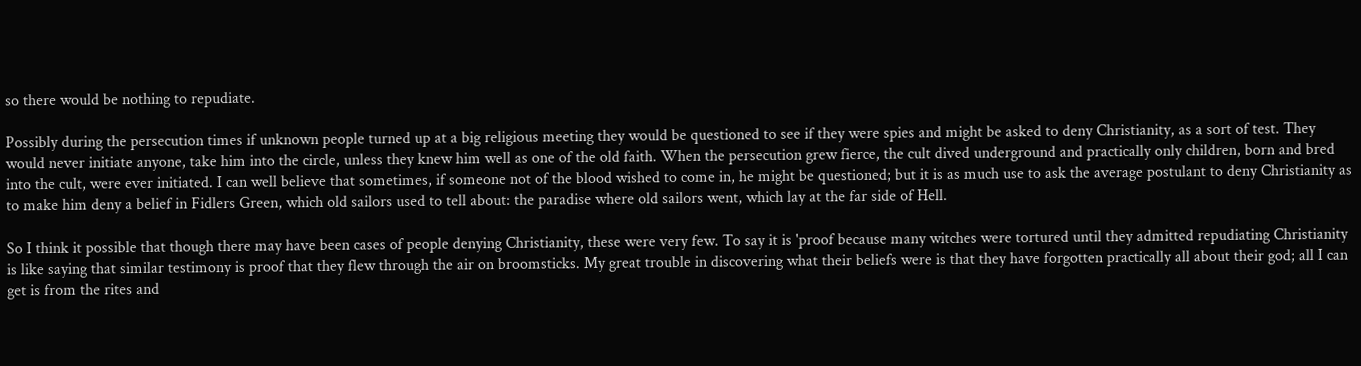so there would be nothing to repudiate.

Possibly during the persecution times if unknown people turned up at a big religious meeting they would be questioned to see if they were spies and might be asked to deny Christianity, as a sort of test. They would never initiate anyone, take him into the circle, unless they knew him well as one of the old faith. When the persecution grew fierce, the cult dived underground and practically only children, born and bred into the cult, were ever initiated. I can well believe that sometimes, if someone not of the blood wished to come in, he might be questioned; but it is as much use to ask the average postulant to deny Christianity as to make him deny a belief in Fidlers Green, which old sailors used to tell about: the paradise where old sailors went, which lay at the far side of Hell.

So I think it possible that though there may have been cases of people denying Christianity, these were very few. To say it is 'proof because many witches were tortured until they admitted repudiating Christianity is like saying that similar testimony is proof that they flew through the air on broomsticks. My great trouble in discovering what their beliefs were is that they have forgotten practically all about their god; all I can get is from the rites and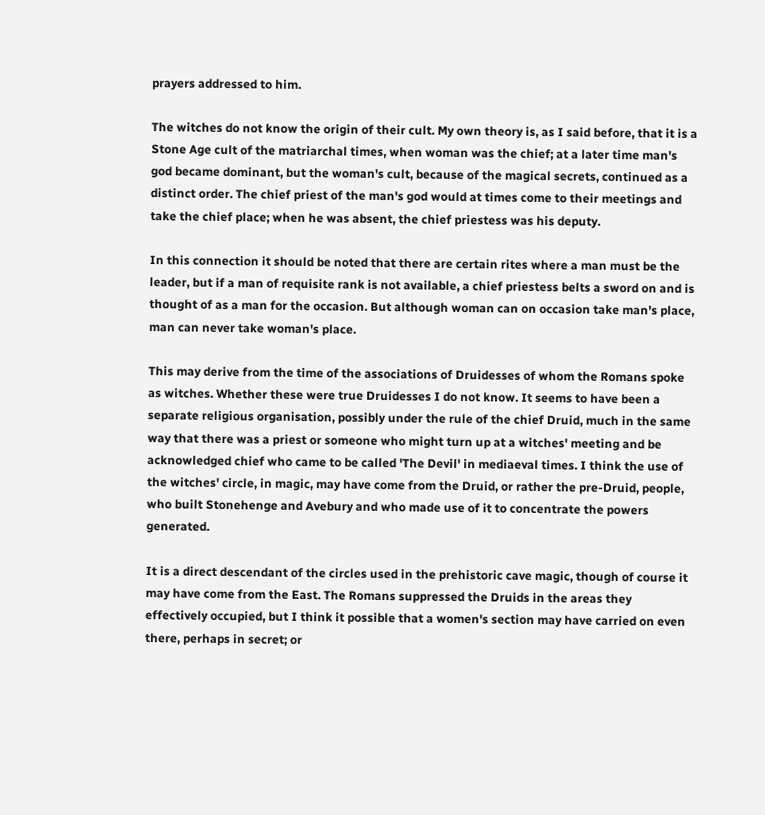prayers addressed to him.

The witches do not know the origin of their cult. My own theory is, as I said before, that it is a Stone Age cult of the matriarchal times, when woman was the chief; at a later time man's god became dominant, but the woman's cult, because of the magical secrets, continued as a distinct order. The chief priest of the man's god would at times come to their meetings and take the chief place; when he was absent, the chief priestess was his deputy.

In this connection it should be noted that there are certain rites where a man must be the leader, but if a man of requisite rank is not available, a chief priestess belts a sword on and is thought of as a man for the occasion. But although woman can on occasion take man's place, man can never take woman's place.

This may derive from the time of the associations of Druidesses of whom the Romans spoke as witches. Whether these were true Druidesses I do not know. It seems to have been a separate religious organisation, possibly under the rule of the chief Druid, much in the same way that there was a priest or someone who might turn up at a witches' meeting and be acknowledged chief who came to be called 'The Devil' in mediaeval times. I think the use of the witches' circle, in magic, may have come from the Druid, or rather the pre-Druid, people, who built Stonehenge and Avebury and who made use of it to concentrate the powers generated.

It is a direct descendant of the circles used in the prehistoric cave magic, though of course it may have come from the East. The Romans suppressed the Druids in the areas they effectively occupied, but I think it possible that a women's section may have carried on even there, perhaps in secret; or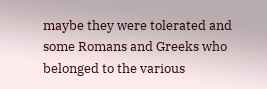maybe they were tolerated and some Romans and Greeks who belonged to the various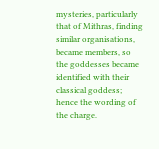mysteries, particularly that of Mithras, finding similar organisations, became members, so the goddesses became identified with their classical goddess; hence the wording of the charge.